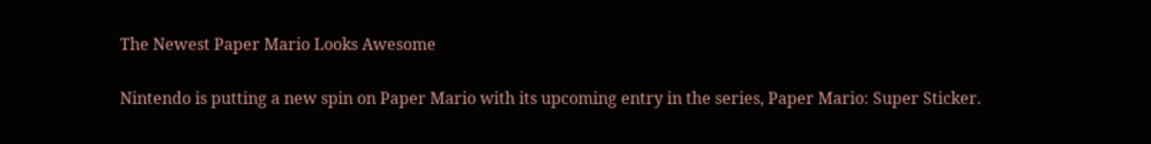The Newest Paper Mario Looks Awesome

Nintendo is putting a new spin on Paper Mario with its upcoming entry in the series, Paper Mario: Super Sticker.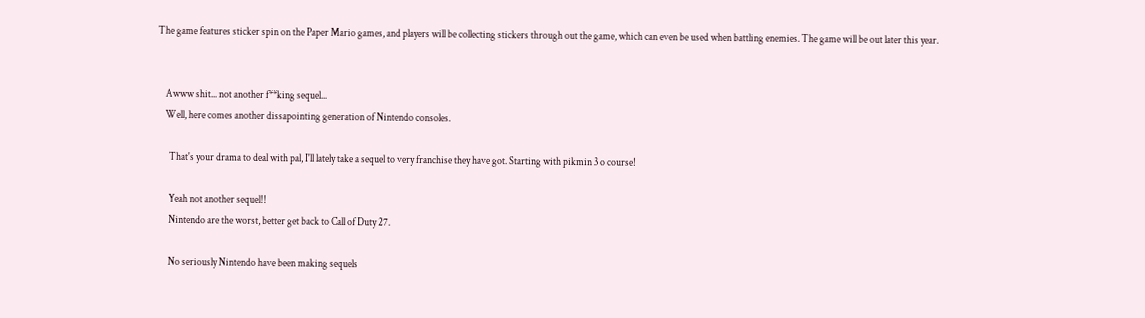The game features sticker spin on the Paper Mario games, and players will be collecting stickers through out the game, which can even be used when battling enemies. The game will be out later this year.


    Awww shit... not another f**king sequel...
    Well, here comes another dissapointing generation of Nintendo consoles.

      That's your drama to deal with pal, I'll lately take a sequel to very franchise they have got. Starting with pikmin 3 o course!

      Yeah not another sequel!!
      Nintendo are the worst, better get back to Call of Duty 27.

      No seriously Nintendo have been making sequels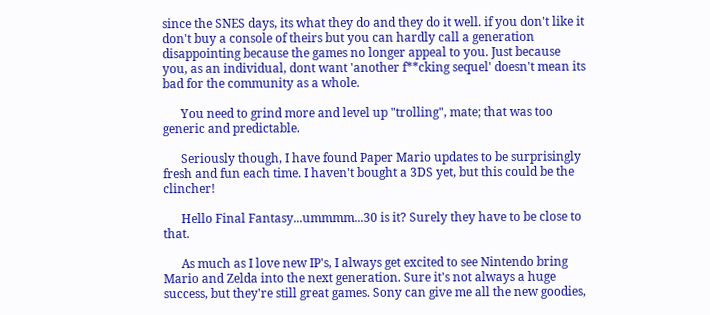since the SNES days, its what they do and they do it well. if you don't like it don't buy a console of theirs but you can hardly call a generation disappointing because the games no longer appeal to you. Just because you, as an individual, dont want 'another f**cking sequel' doesn't mean its bad for the community as a whole.

      You need to grind more and level up "trolling", mate; that was too generic and predictable.

      Seriously though, I have found Paper Mario updates to be surprisingly fresh and fun each time. I haven't bought a 3DS yet, but this could be the clincher!

      Hello Final Fantasy...ummmm...30 is it? Surely they have to be close to that.

      As much as I love new IP's, I always get excited to see Nintendo bring Mario and Zelda into the next generation. Sure it's not always a huge success, but they're still great games. Sony can give me all the new goodies,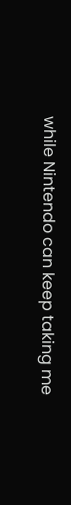while Nintendo can keep taking me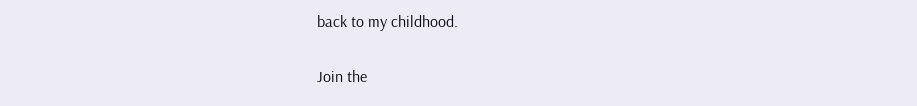back to my childhood.

Join the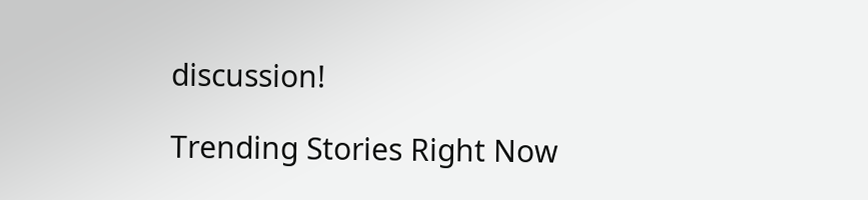discussion!

Trending Stories Right Now